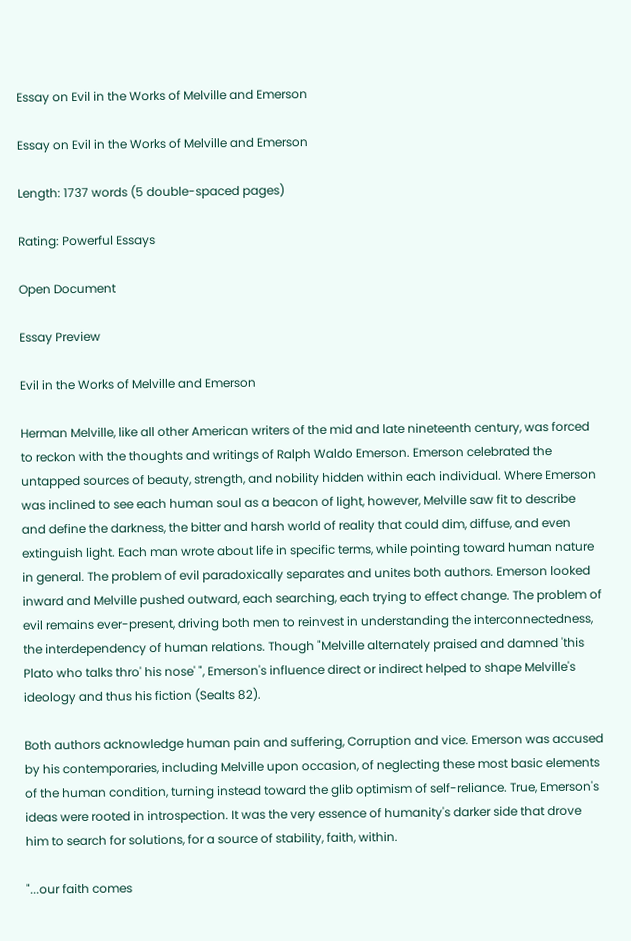Essay on Evil in the Works of Melville and Emerson

Essay on Evil in the Works of Melville and Emerson

Length: 1737 words (5 double-spaced pages)

Rating: Powerful Essays

Open Document

Essay Preview

Evil in the Works of Melville and Emerson

Herman Melville, like all other American writers of the mid and late nineteenth century, was forced to reckon with the thoughts and writings of Ralph Waldo Emerson. Emerson celebrated the untapped sources of beauty, strength, and nobility hidden within each individual. Where Emerson was inclined to see each human soul as a beacon of light, however, Melville saw fit to describe and define the darkness, the bitter and harsh world of reality that could dim, diffuse, and even extinguish light. Each man wrote about life in specific terms, while pointing toward human nature in general. The problem of evil paradoxically separates and unites both authors. Emerson looked inward and Melville pushed outward, each searching, each trying to effect change. The problem of evil remains ever-present, driving both men to reinvest in understanding the interconnectedness, the interdependency of human relations. Though "Melville alternately praised and damned 'this Plato who talks thro' his nose' ", Emerson's influence direct or indirect helped to shape Melville's ideology and thus his fiction (Sealts 82).

Both authors acknowledge human pain and suffering, Corruption and vice. Emerson was accused by his contemporaries, including Melville upon occasion, of neglecting these most basic elements of the human condition, turning instead toward the glib optimism of self-reliance. True, Emerson's ideas were rooted in introspection. It was the very essence of humanity's darker side that drove him to search for solutions, for a source of stability, faith, within.

"...our faith comes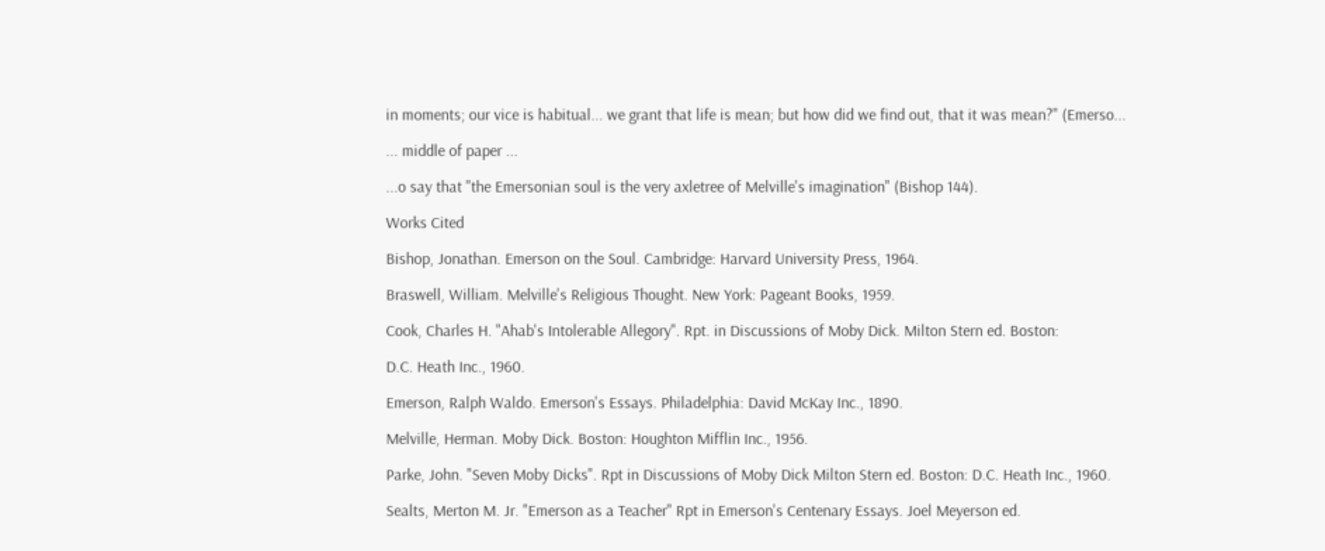in moments; our vice is habitual... we grant that life is mean; but how did we find out, that it was mean?" (Emerso...

... middle of paper ...

...o say that "the Emersonian soul is the very axletree of Melville's imagination" (Bishop 144).

Works Cited

Bishop, Jonathan. Emerson on the Soul. Cambridge: Harvard University Press, 1964.

Braswell, William. Melville's Religious Thought. New York: Pageant Books, 1959.

Cook, Charles H. "Ahab's Intolerable Allegory". Rpt. in Discussions of Moby Dick. Milton Stern ed. Boston:

D.C. Heath Inc., 1960.

Emerson, Ralph Waldo. Emerson's Essays. Philadelphia: David McKay Inc., 1890.

Melville, Herman. Moby Dick. Boston: Houghton Mifflin Inc., 1956.

Parke, John. "Seven Moby Dicks". Rpt in Discussions of Moby Dick Milton Stern ed. Boston: D.C. Heath Inc., 1960.

Sealts, Merton M. Jr. "Emerson as a Teacher" Rpt in Emerson's Centenary Essays. Joel Meyerson ed.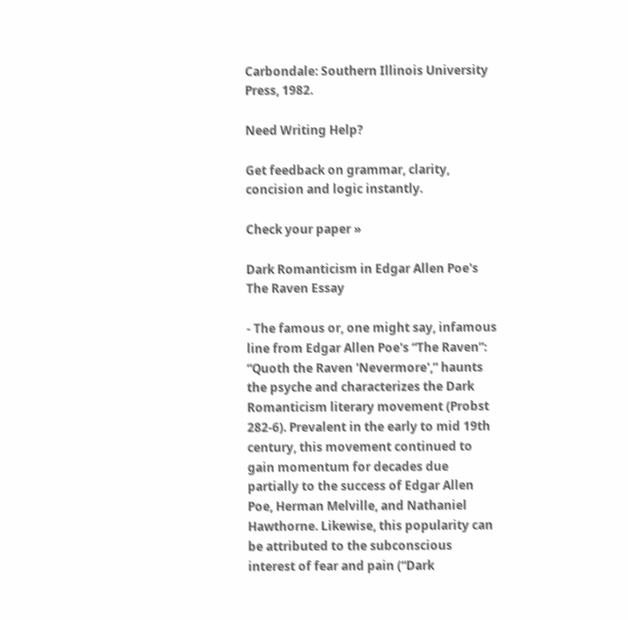Carbondale: Southern Illinois University Press, 1982.

Need Writing Help?

Get feedback on grammar, clarity, concision and logic instantly.

Check your paper »

Dark Romanticism in Edgar Allen Poe's The Raven Essay

- The famous or, one might say, infamous line from Edgar Allen Poe's “The Raven”: “Quoth the Raven 'Nevermore',” haunts the psyche and characterizes the Dark Romanticism literary movement (Probst 282-6). Prevalent in the early to mid 19th century, this movement continued to gain momentum for decades due partially to the success of Edgar Allen Poe, Herman Melville, and Nathaniel Hawthorne. Likewise, this popularity can be attributed to the subconscious interest of fear and pain (“Dark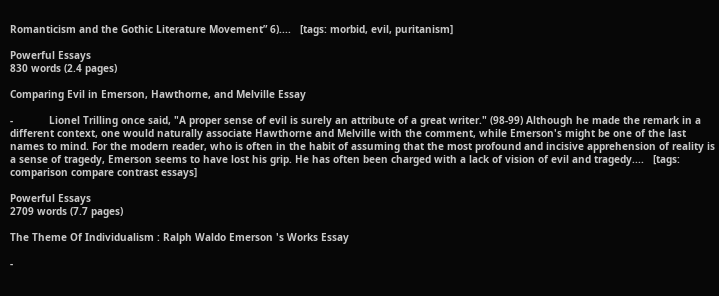Romanticism and the Gothic Literature Movement” 6)....   [tags: morbid, evil, puritanism]

Powerful Essays
830 words (2.4 pages)

Comparing Evil in Emerson, Hawthorne, and Melville Essay

-            Lionel Trilling once said, "A proper sense of evil is surely an attribute of a great writer." (98-99) Although he made the remark in a different context, one would naturally associate Hawthorne and Melville with the comment, while Emerson's might be one of the last names to mind. For the modern reader, who is often in the habit of assuming that the most profound and incisive apprehension of reality is a sense of tragedy, Emerson seems to have lost his grip. He has often been charged with a lack of vision of evil and tragedy....   [tags: comparison compare contrast essays]

Powerful Essays
2709 words (7.7 pages)

The Theme Of Individualism : Ralph Waldo Emerson 's Works Essay

-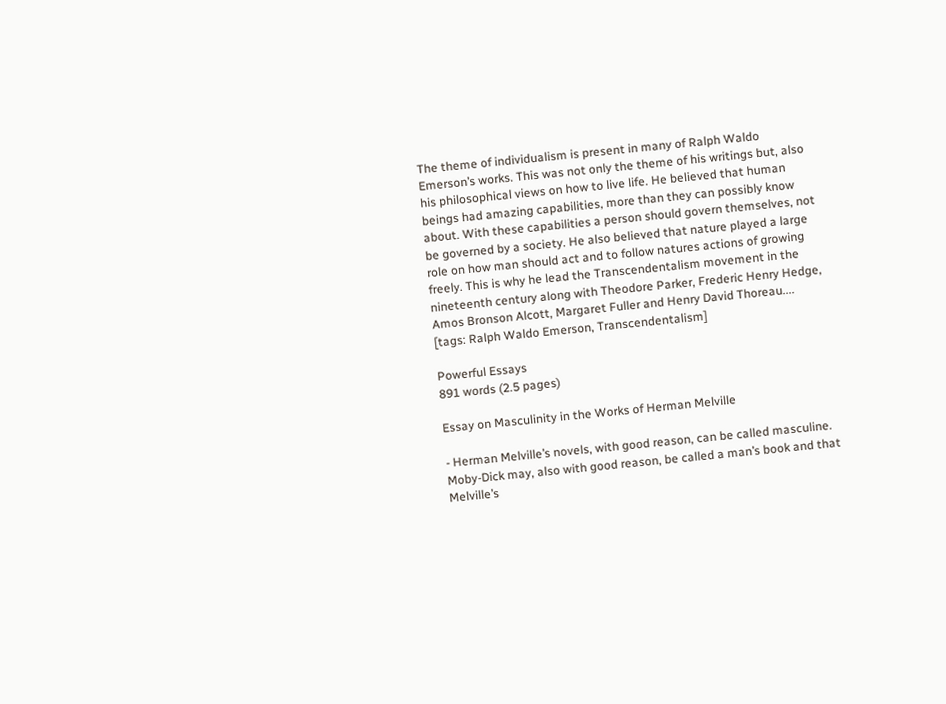The theme of individualism is present in many of Ralph Waldo Emerson’s works. This was not only the theme of his writings but, also his philosophical views on how to live life. He believed that human beings had amazing capabilities, more than they can possibly know about. With these capabilities a person should govern themselves, not be governed by a society. He also believed that nature played a large role on how man should act and to follow natures actions of growing freely. This is why he lead the Transcendentalism movement in the nineteenth century along with Theodore Parker, Frederic Henry Hedge, Amos Bronson Alcott, Margaret Fuller and Henry David Thoreau....   [tags: Ralph Waldo Emerson, Transcendentalism]

Powerful Essays
891 words (2.5 pages)

Essay on Masculinity in the Works of Herman Melville

- Herman Melville’s novels, with good reason, can be called masculine. Moby-Dick may, also with good reason, be called a man’s book and that Melville’s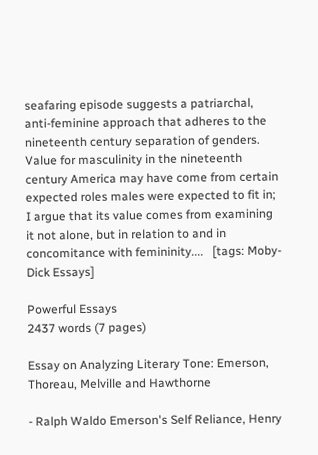seafaring episode suggests a patriarchal, anti-feminine approach that adheres to the nineteenth century separation of genders. Value for masculinity in the nineteenth century America may have come from certain expected roles males were expected to fit in; I argue that its value comes from examining it not alone, but in relation to and in concomitance with femininity....   [tags: Moby-Dick Essays]

Powerful Essays
2437 words (7 pages)

Essay on Analyzing Literary Tone: Emerson, Thoreau, Melville and Hawthorne

- Ralph Waldo Emerson's Self Reliance, Henry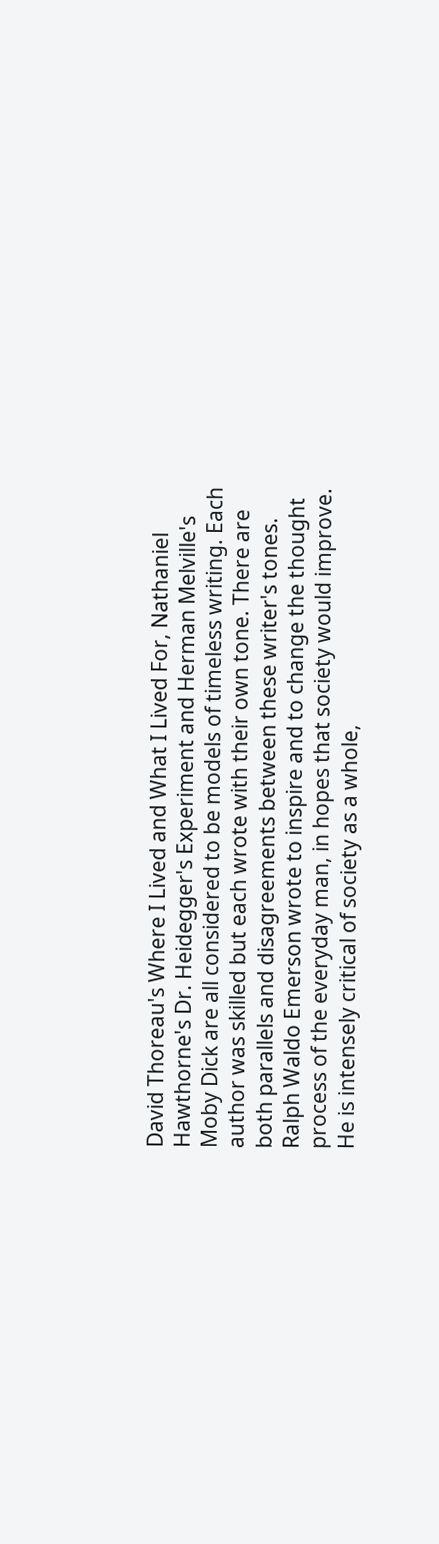David Thoreau's Where I Lived and What I Lived For, Nathaniel Hawthorne's Dr. Heidegger's Experiment and Herman Melville's Moby Dick are all considered to be models of timeless writing. Each author was skilled but each wrote with their own tone. There are both parallels and disagreements between these writer's tones. Ralph Waldo Emerson wrote to inspire and to change the thought process of the everyday man, in hopes that society would improve. He is intensely critical of society as a whole,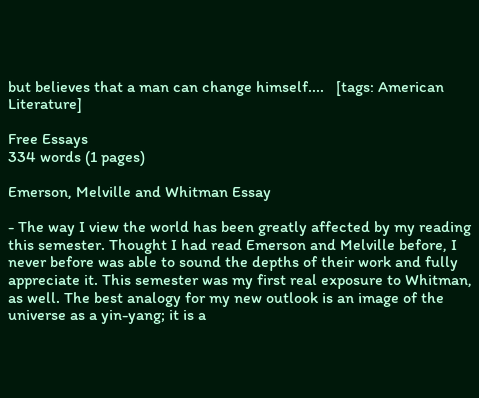but believes that a man can change himself....   [tags: American Literature]

Free Essays
334 words (1 pages)

Emerson, Melville and Whitman Essay

- The way I view the world has been greatly affected by my reading this semester. Thought I had read Emerson and Melville before, I never before was able to sound the depths of their work and fully appreciate it. This semester was my first real exposure to Whitman, as well. The best analogy for my new outlook is an image of the universe as a yin-yang; it is a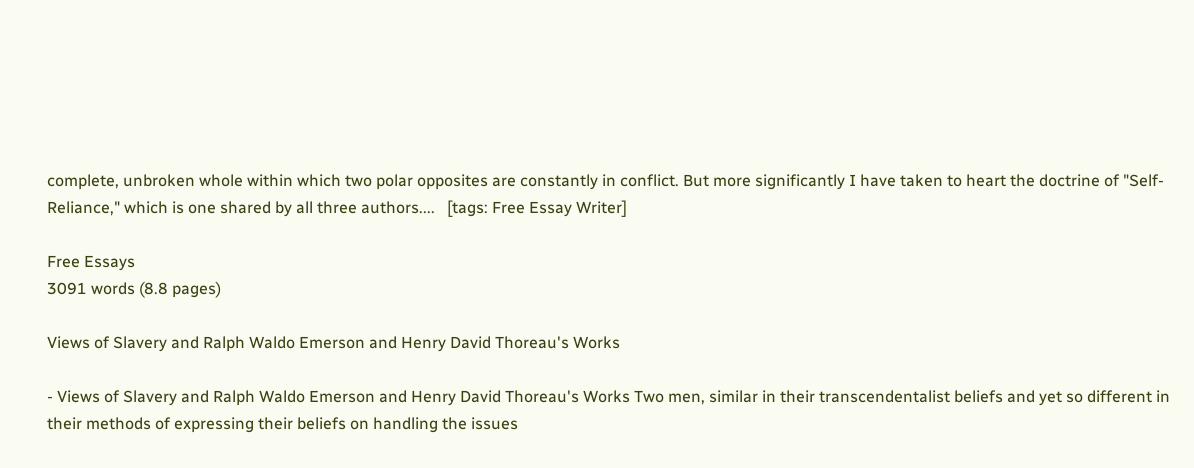complete, unbroken whole within which two polar opposites are constantly in conflict. But more significantly I have taken to heart the doctrine of "Self-Reliance," which is one shared by all three authors....   [tags: Free Essay Writer]

Free Essays
3091 words (8.8 pages)

Views of Slavery and Ralph Waldo Emerson and Henry David Thoreau's Works

- Views of Slavery and Ralph Waldo Emerson and Henry David Thoreau's Works Two men, similar in their transcendentalist beliefs and yet so different in their methods of expressing their beliefs on handling the issues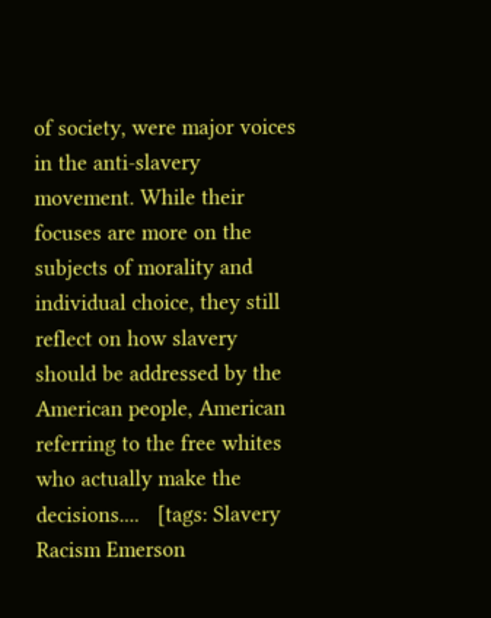of society, were major voices in the anti-slavery movement. While their focuses are more on the subjects of morality and individual choice, they still reflect on how slavery should be addressed by the American people, American referring to the free whites who actually make the decisions....   [tags: Slavery Racism Emerson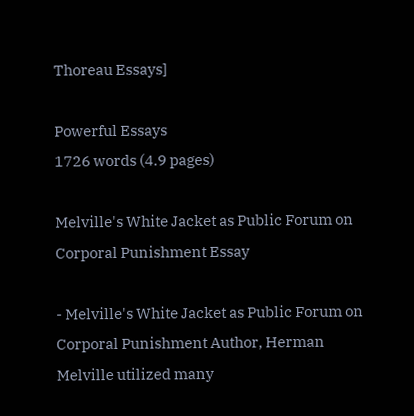Thoreau Essays]

Powerful Essays
1726 words (4.9 pages)

Melville's White Jacket as Public Forum on Corporal Punishment Essay

- Melville's White Jacket as Public Forum on Corporal Punishment Author, Herman Melville utilized many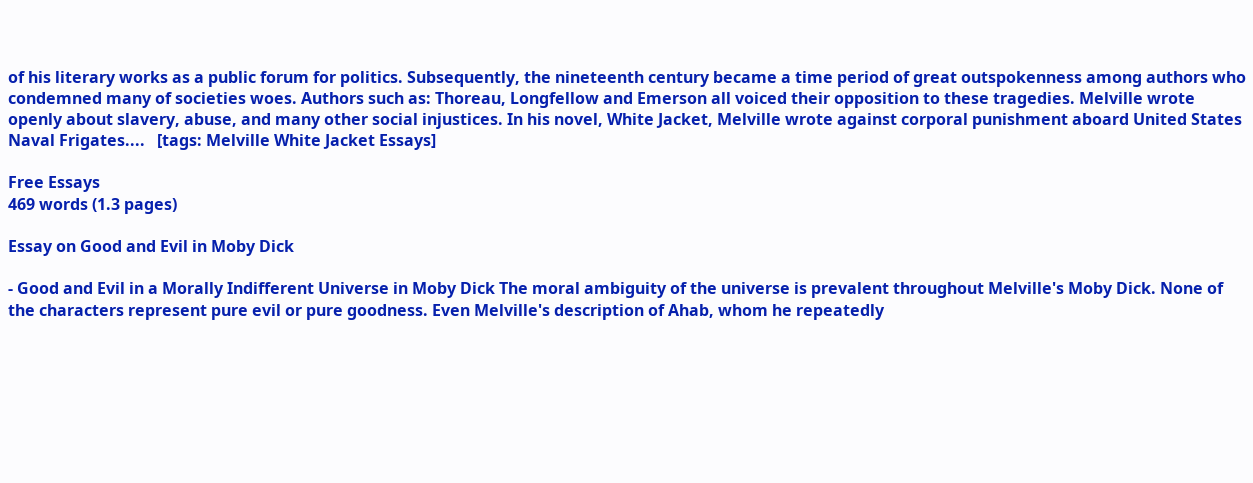of his literary works as a public forum for politics. Subsequently, the nineteenth century became a time period of great outspokenness among authors who condemned many of societies woes. Authors such as: Thoreau, Longfellow and Emerson all voiced their opposition to these tragedies. Melville wrote openly about slavery, abuse, and many other social injustices. In his novel, White Jacket, Melville wrote against corporal punishment aboard United States Naval Frigates....   [tags: Melville White Jacket Essays]

Free Essays
469 words (1.3 pages)

Essay on Good and Evil in Moby Dick

- Good and Evil in a Morally Indifferent Universe in Moby Dick The moral ambiguity of the universe is prevalent throughout Melville's Moby Dick. None of the characters represent pure evil or pure goodness. Even Melville's description of Ahab, whom he repeatedly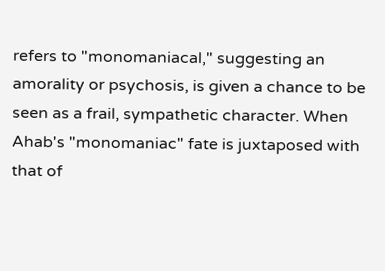refers to "monomaniacal," suggesting an amorality or psychosis, is given a chance to be seen as a frail, sympathetic character. When Ahab's "monomaniac" fate is juxtaposed with that of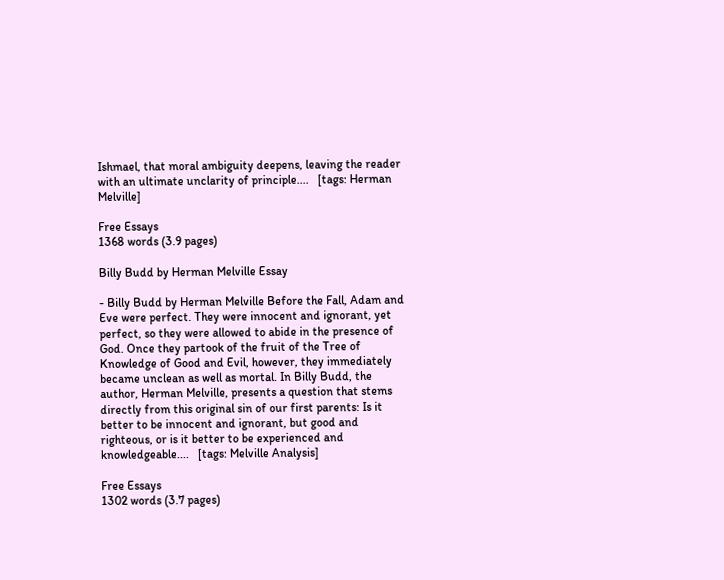Ishmael, that moral ambiguity deepens, leaving the reader with an ultimate unclarity of principle....   [tags: Herman Melville]

Free Essays
1368 words (3.9 pages)

Billy Budd by Herman Melville Essay

- Billy Budd by Herman Melville Before the Fall, Adam and Eve were perfect. They were innocent and ignorant, yet perfect, so they were allowed to abide in the presence of God. Once they partook of the fruit of the Tree of Knowledge of Good and Evil, however, they immediately became unclean as well as mortal. In Billy Budd, the author, Herman Melville, presents a question that stems directly from this original sin of our first parents: Is it better to be innocent and ignorant, but good and righteous, or is it better to be experienced and knowledgeable....   [tags: Melville Analysis]

Free Essays
1302 words (3.7 pages)